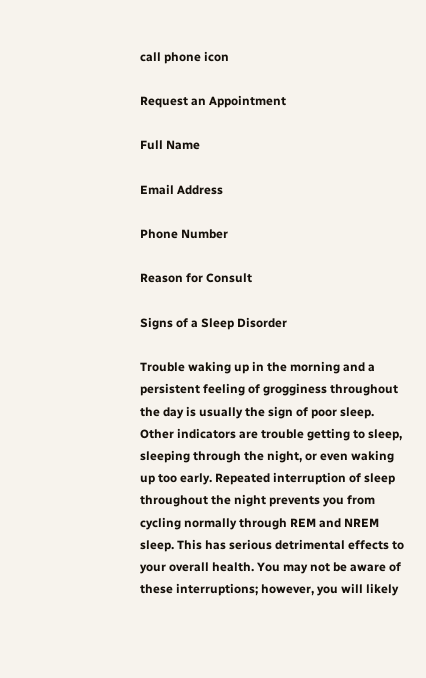call phone icon

Request an Appointment

Full Name

Email Address

Phone Number

Reason for Consult

Signs of a Sleep Disorder

Trouble waking up in the morning and a persistent feeling of grogginess throughout the day is usually the sign of poor sleep. Other indicators are trouble getting to sleep, sleeping through the night, or even waking up too early. Repeated interruption of sleep throughout the night prevents you from cycling normally through REM and NREM sleep. This has serious detrimental effects to your overall health. You may not be aware of these interruptions; however, you will likely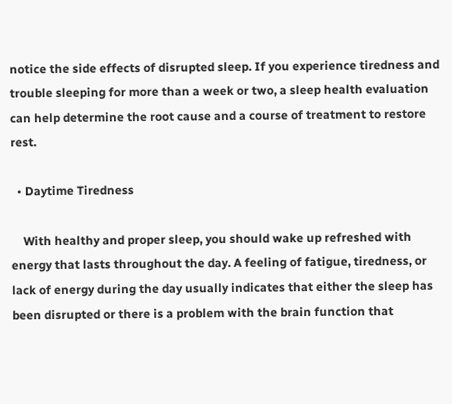notice the side effects of disrupted sleep. If you experience tiredness and trouble sleeping for more than a week or two, a sleep health evaluation can help determine the root cause and a course of treatment to restore rest.

  • Daytime Tiredness

    With healthy and proper sleep, you should wake up refreshed with energy that lasts throughout the day. A feeling of fatigue, tiredness, or lack of energy during the day usually indicates that either the sleep has been disrupted or there is a problem with the brain function that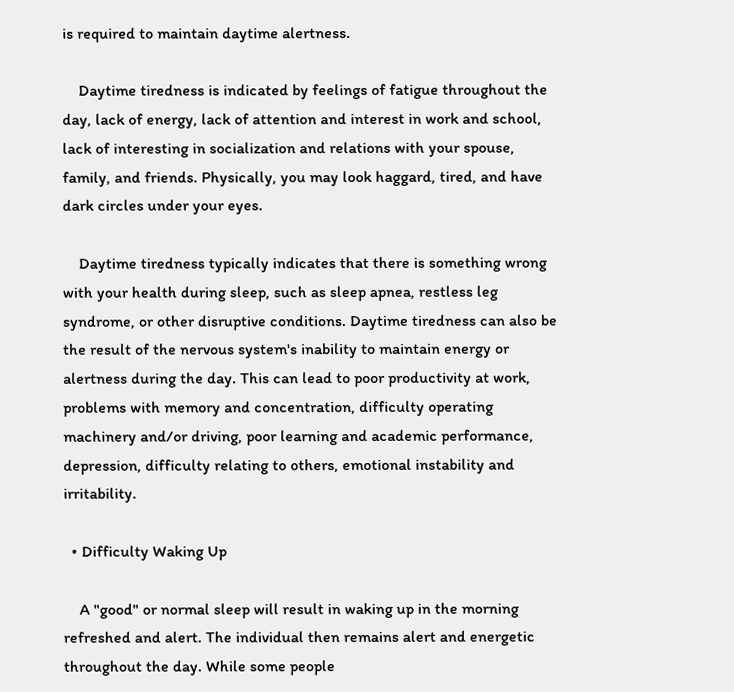is required to maintain daytime alertness.

    Daytime tiredness is indicated by feelings of fatigue throughout the day, lack of energy, lack of attention and interest in work and school, lack of interesting in socialization and relations with your spouse, family, and friends. Physically, you may look haggard, tired, and have dark circles under your eyes.

    Daytime tiredness typically indicates that there is something wrong with your health during sleep, such as sleep apnea, restless leg syndrome, or other disruptive conditions. Daytime tiredness can also be the result of the nervous system's inability to maintain energy or alertness during the day. This can lead to poor productivity at work, problems with memory and concentration, difficulty operating machinery and/or driving, poor learning and academic performance, depression, difficulty relating to others, emotional instability and irritability.

  • Difficulty Waking Up

    A "good" or normal sleep will result in waking up in the morning refreshed and alert. The individual then remains alert and energetic throughout the day. While some people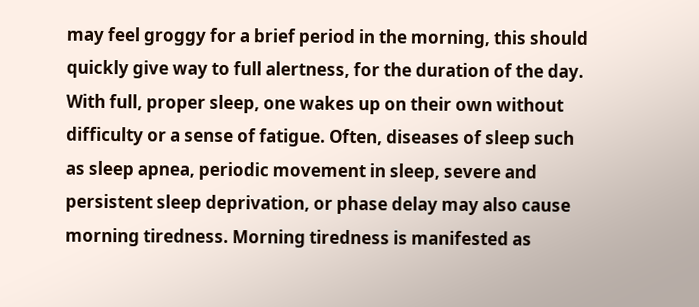may feel groggy for a brief period in the morning, this should quickly give way to full alertness, for the duration of the day. With full, proper sleep, one wakes up on their own without difficulty or a sense of fatigue. Often, diseases of sleep such as sleep apnea, periodic movement in sleep, severe and persistent sleep deprivation, or phase delay may also cause morning tiredness. Morning tiredness is manifested as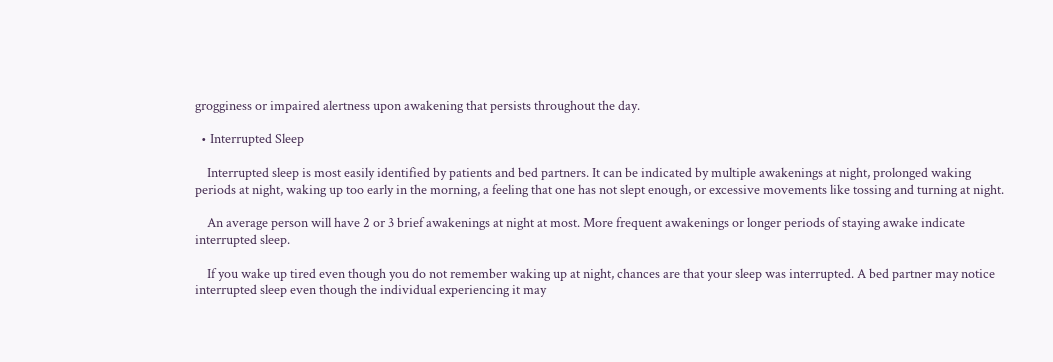grogginess or impaired alertness upon awakening that persists throughout the day.

  • Interrupted Sleep

    Interrupted sleep is most easily identified by patients and bed partners. It can be indicated by multiple awakenings at night, prolonged waking periods at night, waking up too early in the morning, a feeling that one has not slept enough, or excessive movements like tossing and turning at night.

    An average person will have 2 or 3 brief awakenings at night at most. More frequent awakenings or longer periods of staying awake indicate interrupted sleep.

    If you wake up tired even though you do not remember waking up at night, chances are that your sleep was interrupted. A bed partner may notice interrupted sleep even though the individual experiencing it may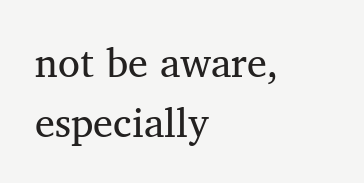not be aware, especially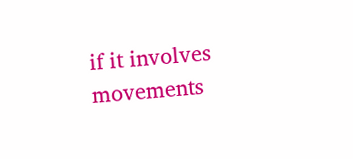if it involves movements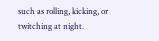such as rolling, kicking, or twitching at night.